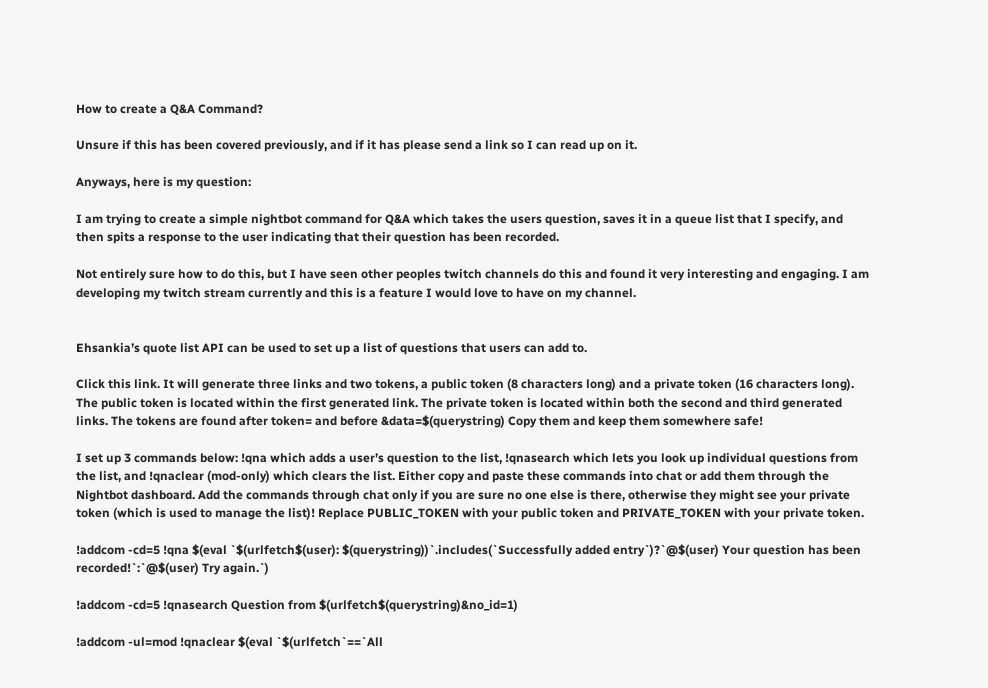How to create a Q&A Command?

Unsure if this has been covered previously, and if it has please send a link so I can read up on it.

Anyways, here is my question:

I am trying to create a simple nightbot command for Q&A which takes the users question, saves it in a queue list that I specify, and then spits a response to the user indicating that their question has been recorded.

Not entirely sure how to do this, but I have seen other peoples twitch channels do this and found it very interesting and engaging. I am developing my twitch stream currently and this is a feature I would love to have on my channel.


Ehsankia’s quote list API can be used to set up a list of questions that users can add to.

Click this link. It will generate three links and two tokens, a public token (8 characters long) and a private token (16 characters long). The public token is located within the first generated link. The private token is located within both the second and third generated links. The tokens are found after token= and before &data=$(querystring) Copy them and keep them somewhere safe!

I set up 3 commands below: !qna which adds a user’s question to the list, !qnasearch which lets you look up individual questions from the list, and !qnaclear (mod-only) which clears the list. Either copy and paste these commands into chat or add them through the Nightbot dashboard. Add the commands through chat only if you are sure no one else is there, otherwise they might see your private token (which is used to manage the list)! Replace PUBLIC_TOKEN with your public token and PRIVATE_TOKEN with your private token.

!addcom -cd=5 !qna $(eval `$(urlfetch$(user): $(querystring))`.includes(`Successfully added entry`)?`@$(user) Your question has been recorded!`:`@$(user) Try again.`)

!addcom -cd=5 !qnasearch Question from $(urlfetch$(querystring)&no_id=1)

!addcom -ul=mod !qnaclear $(eval `$(urlfetch`==`All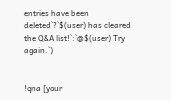entries have been deleted`?`$(user) has cleared the Q&A list!`:`@$(user) Try again.`)


!qna [your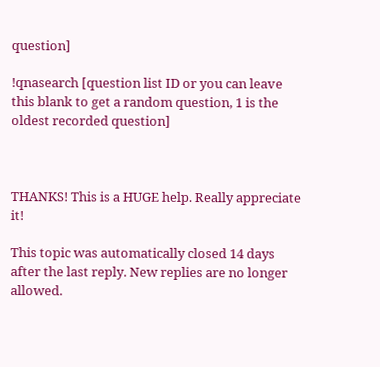question]

!qnasearch [question list ID or you can leave this blank to get a random question, 1 is the oldest recorded question]



THANKS! This is a HUGE help. Really appreciate it!

This topic was automatically closed 14 days after the last reply. New replies are no longer allowed.